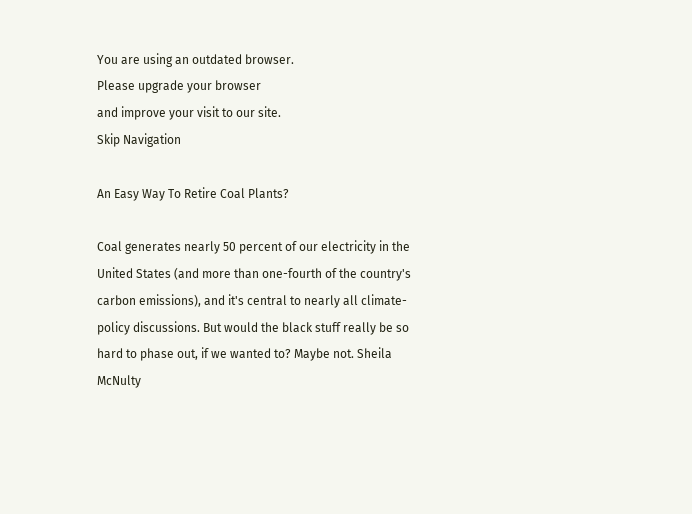You are using an outdated browser.
Please upgrade your browser
and improve your visit to our site.
Skip Navigation

An Easy Way To Retire Coal Plants?

Coal generates nearly 50 percent of our electricity in the United States (and more than one-fourth of the country's carbon emissions), and it's central to nearly all climate-policy discussions. But would the black stuff really be so hard to phase out, if we wanted to? Maybe not. Sheila McNulty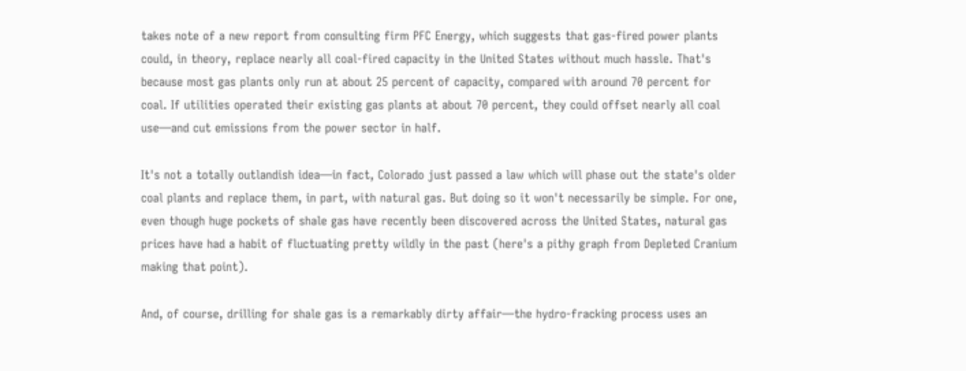takes note of a new report from consulting firm PFC Energy, which suggests that gas-fired power plants could, in theory, replace nearly all coal-fired capacity in the United States without much hassle. That's because most gas plants only run at about 25 percent of capacity, compared with around 70 percent for coal. If utilities operated their existing gas plants at about 70 percent, they could offset nearly all coal use—and cut emissions from the power sector in half.

It's not a totally outlandish idea—in fact, Colorado just passed a law which will phase out the state's older coal plants and replace them, in part, with natural gas. But doing so it won't necessarily be simple. For one, even though huge pockets of shale gas have recently been discovered across the United States, natural gas prices have had a habit of fluctuating pretty wildly in the past (here's a pithy graph from Depleted Cranium making that point).

And, of course, drilling for shale gas is a remarkably dirty affair—the hydro-fracking process uses an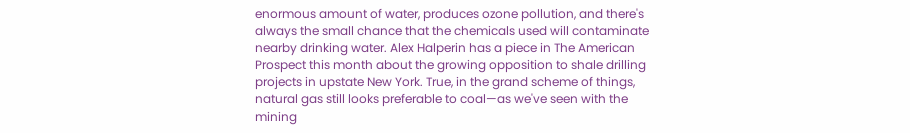enormous amount of water, produces ozone pollution, and there's always the small chance that the chemicals used will contaminate nearby drinking water. Alex Halperin has a piece in The American Prospect this month about the growing opposition to shale drilling projects in upstate New York. True, in the grand scheme of things, natural gas still looks preferable to coal—as we've seen with the mining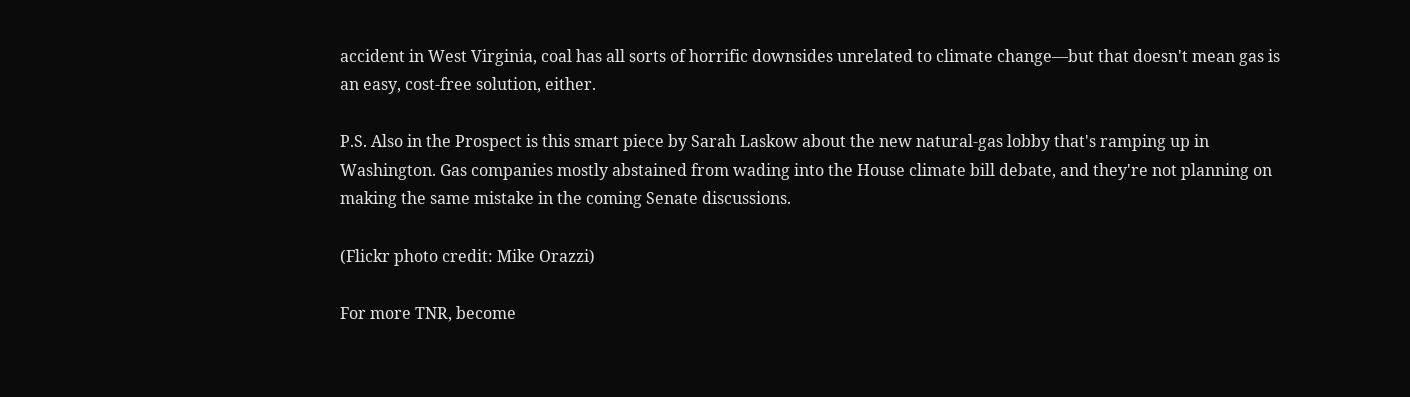accident in West Virginia, coal has all sorts of horrific downsides unrelated to climate change—but that doesn't mean gas is an easy, cost-free solution, either.

P.S. Also in the Prospect is this smart piece by Sarah Laskow about the new natural-gas lobby that's ramping up in Washington. Gas companies mostly abstained from wading into the House climate bill debate, and they're not planning on making the same mistake in the coming Senate discussions.

(Flickr photo credit: Mike Orazzi)

For more TNR, become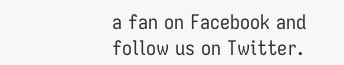a fan on Facebook and follow us on Twitter.